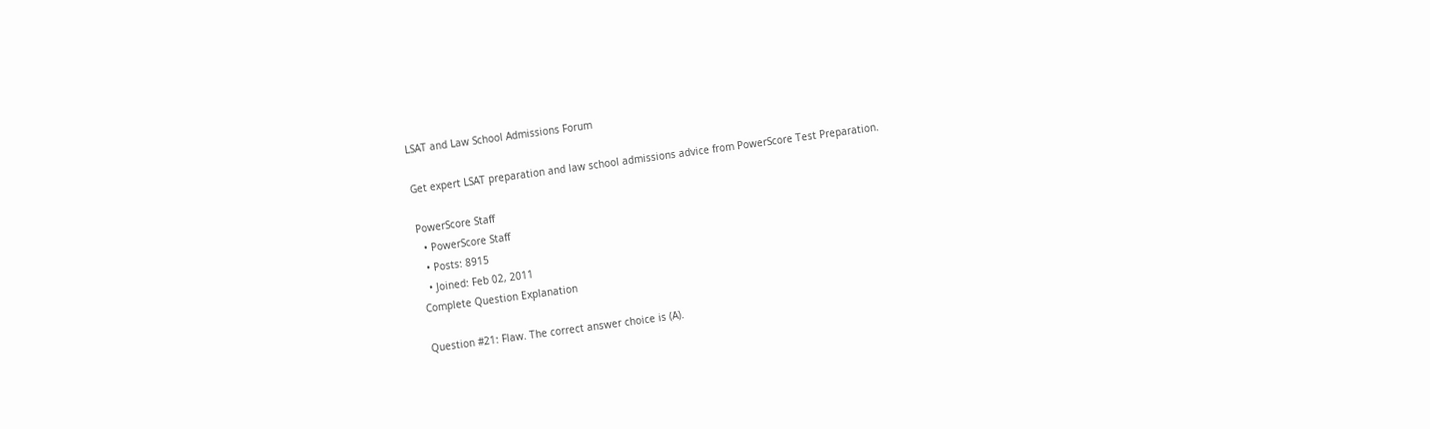LSAT and Law School Admissions Forum

Get expert LSAT preparation and law school admissions advice from PowerScore Test Preparation.

PowerScore Staff
  • PowerScore Staff
  • Posts: 8915
  • Joined: Feb 02, 2011
Complete Question Explanation

Question #21: Flaw. The correct answer choice is (A).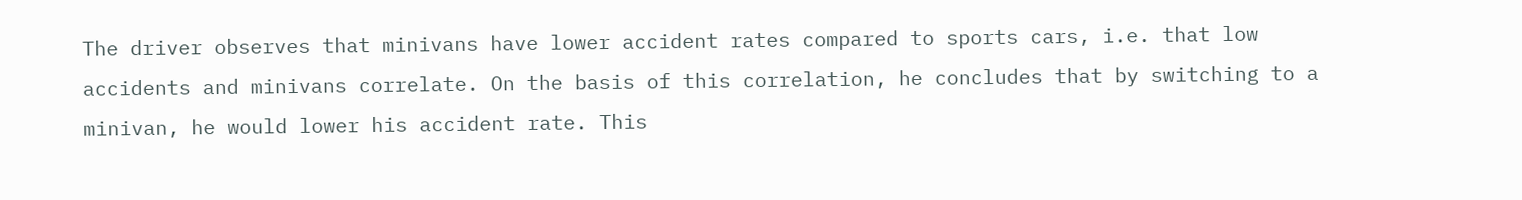The driver observes that minivans have lower accident rates compared to sports cars, i.e. that low accidents and minivans correlate. On the basis of this correlation, he concludes that by switching to a minivan, he would lower his accident rate. This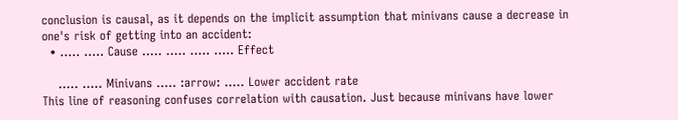conclusion is causal, as it depends on the implicit assumption that minivans cause a decrease in one's risk of getting into an accident:
  • ..... ..... Cause ..... ..... ..... ..... Effect

    ..... ..... Minivans ..... :arrow: ..... Lower accident rate
This line of reasoning confuses correlation with causation. Just because minivans have lower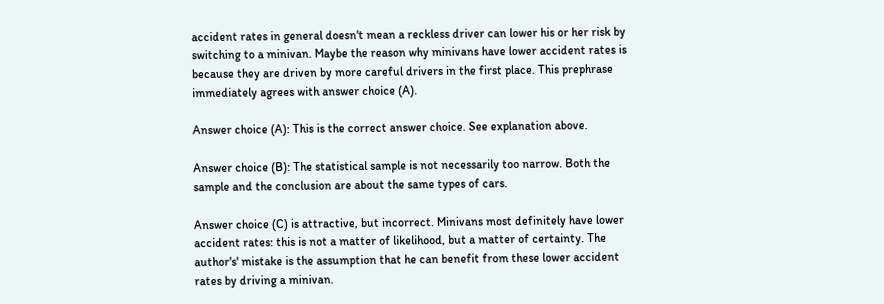accident rates in general doesn't mean a reckless driver can lower his or her risk by switching to a minivan. Maybe the reason why minivans have lower accident rates is because they are driven by more careful drivers in the first place. This prephrase immediately agrees with answer choice (A).

Answer choice (A): This is the correct answer choice. See explanation above.

Answer choice (B): The statistical sample is not necessarily too narrow. Both the sample and the conclusion are about the same types of cars.

Answer choice (C) is attractive, but incorrect. Minivans most definitely have lower accident rates: this is not a matter of likelihood, but a matter of certainty. The author's' mistake is the assumption that he can benefit from these lower accident rates by driving a minivan.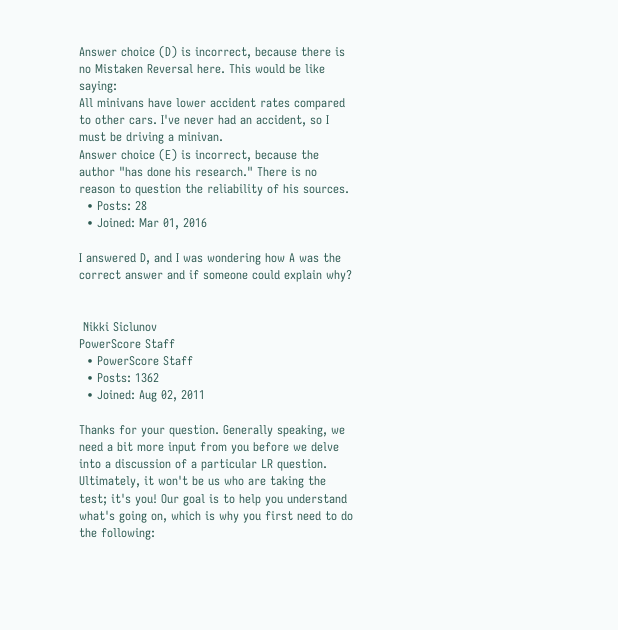Answer choice (D) is incorrect, because there is no Mistaken Reversal here. This would be like saying:
All minivans have lower accident rates compared to other cars. I've never had an accident, so I must be driving a minivan.
Answer choice (E) is incorrect, because the author "has done his research." There is no reason to question the reliability of his sources.
  • Posts: 28
  • Joined: Mar 01, 2016

I answered D, and I was wondering how A was the correct answer and if someone could explain why?


 Nikki Siclunov
PowerScore Staff
  • PowerScore Staff
  • Posts: 1362
  • Joined: Aug 02, 2011

Thanks for your question. Generally speaking, we need a bit more input from you before we delve into a discussion of a particular LR question. Ultimately, it won't be us who are taking the test; it's you! Our goal is to help you understand what's going on, which is why you first need to do the following: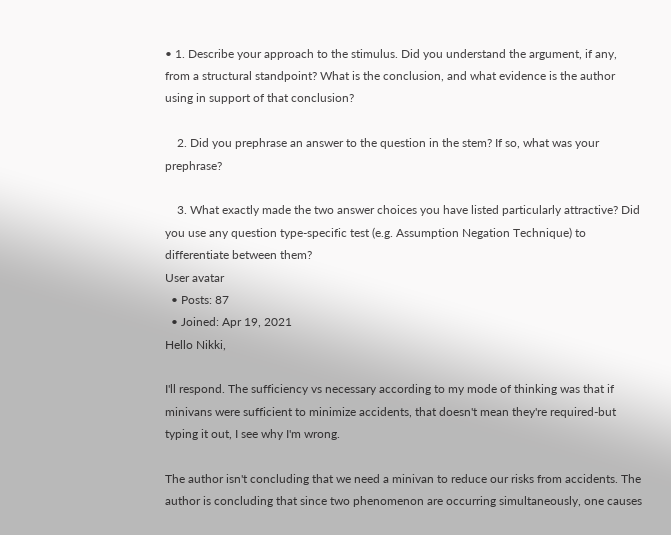• 1. Describe your approach to the stimulus. Did you understand the argument, if any, from a structural standpoint? What is the conclusion, and what evidence is the author using in support of that conclusion?

    2. Did you prephrase an answer to the question in the stem? If so, what was your prephrase?

    3. What exactly made the two answer choices you have listed particularly attractive? Did you use any question type-specific test (e.g. Assumption Negation Technique) to differentiate between them?
User avatar
  • Posts: 87
  • Joined: Apr 19, 2021
Hello Nikki,

I'll respond. The sufficiency vs necessary according to my mode of thinking was that if minivans were sufficient to minimize accidents, that doesn't mean they're required-but typing it out, I see why I'm wrong.

The author isn't concluding that we need a minivan to reduce our risks from accidents. The author is concluding that since two phenomenon are occurring simultaneously, one causes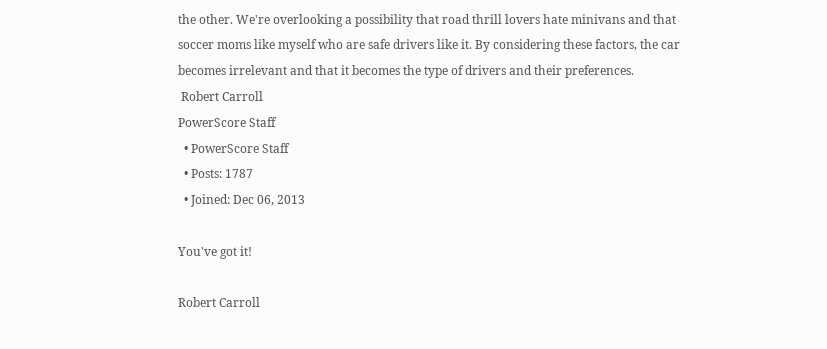the other. We're overlooking a possibility that road thrill lovers hate minivans and that soccer moms like myself who are safe drivers like it. By considering these factors, the car becomes irrelevant and that it becomes the type of drivers and their preferences.
 Robert Carroll
PowerScore Staff
  • PowerScore Staff
  • Posts: 1787
  • Joined: Dec 06, 2013

You've got it!

Robert Carroll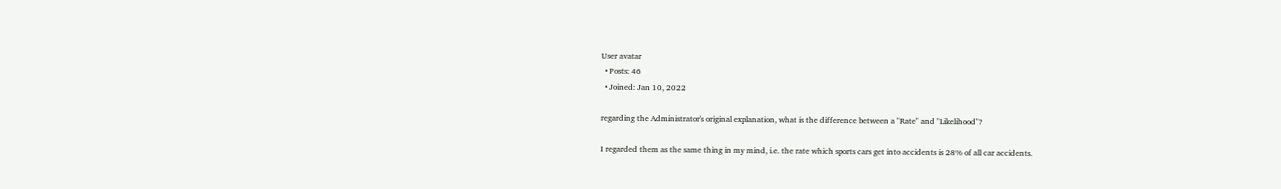User avatar
  • Posts: 46
  • Joined: Jan 10, 2022

regarding the Administrator's original explanation, what is the difference between a "Rate" and "Likelihood"?

I regarded them as the same thing in my mind, i.e. the rate which sports cars get into accidents is 28% of all car accidents.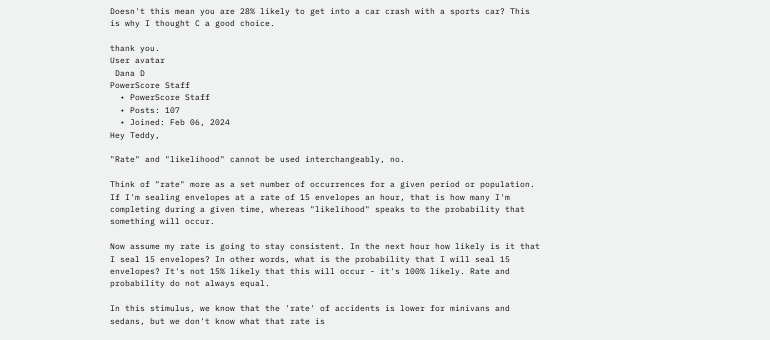Doesn't this mean you are 28% likely to get into a car crash with a sports car? This is why I thought C a good choice.

thank you.
User avatar
 Dana D
PowerScore Staff
  • PowerScore Staff
  • Posts: 107
  • Joined: Feb 06, 2024
Hey Teddy,

"Rate" and "likelihood" cannot be used interchangeably, no.

Think of "rate" more as a set number of occurrences for a given period or population. If I'm sealing envelopes at a rate of 15 envelopes an hour, that is how many I'm completing during a given time, whereas "likelihood" speaks to the probability that something will occur.

Now assume my rate is going to stay consistent. In the next hour how likely is it that I seal 15 envelopes? In other words, what is the probability that I will seal 15 envelopes? It's not 15% likely that this will occur - it's 100% likely. Rate and probability do not always equal.

In this stimulus, we know that the 'rate' of accidents is lower for minivans and sedans, but we don't know what that rate is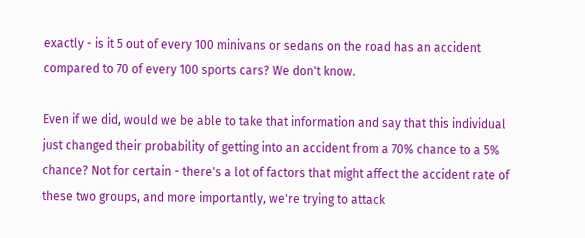exactly - is it 5 out of every 100 minivans or sedans on the road has an accident compared to 70 of every 100 sports cars? We don't know.

Even if we did, would we be able to take that information and say that this individual just changed their probability of getting into an accident from a 70% chance to a 5% chance? Not for certain - there's a lot of factors that might affect the accident rate of these two groups, and more importantly, we're trying to attack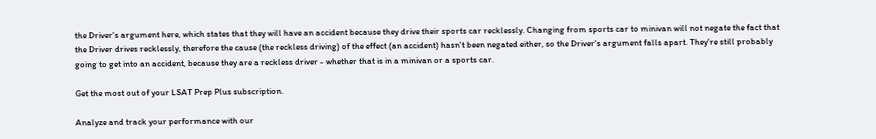the Driver's argument here, which states that they will have an accident because they drive their sports car recklessly. Changing from sports car to minivan will not negate the fact that the Driver drives recklessly, therefore the cause (the reckless driving) of the effect (an accident) hasn't been negated either, so the Driver's argument falls apart. They're still probably going to get into an accident, because they are a reckless driver - whether that is in a minivan or a sports car.

Get the most out of your LSAT Prep Plus subscription.

Analyze and track your performance with our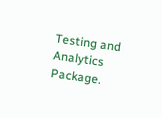Testing and Analytics Package.